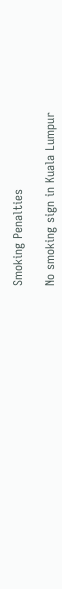Smoking Penalties

No smoking sign in Kuala Lumpur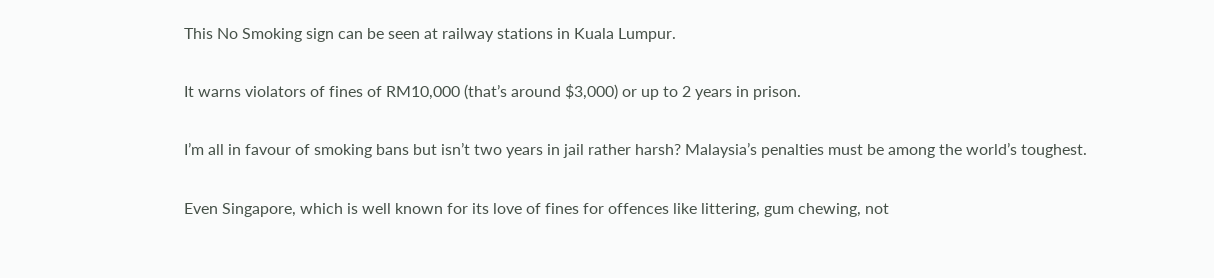This No Smoking sign can be seen at railway stations in Kuala Lumpur.

It warns violators of fines of RM10,000 (that’s around $3,000) or up to 2 years in prison.

I’m all in favour of smoking bans but isn’t two years in jail rather harsh? Malaysia’s penalties must be among the world’s toughest.

Even Singapore, which is well known for its love of fines for offences like littering, gum chewing, not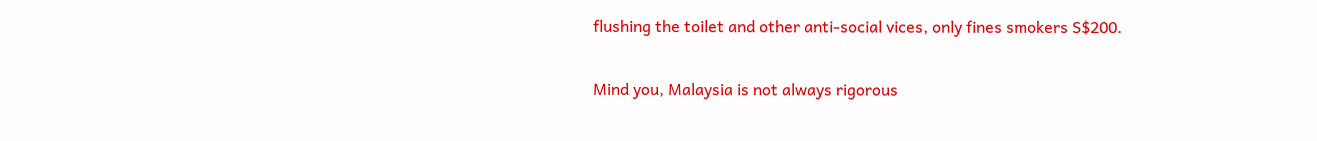flushing the toilet and other anti-social vices, only fines smokers S$200.

Mind you, Malaysia is not always rigorous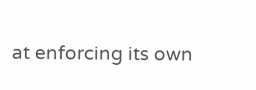at enforcing its own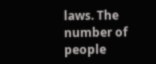laws. The number of people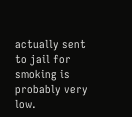actually sent to jail for smoking is probably very low.